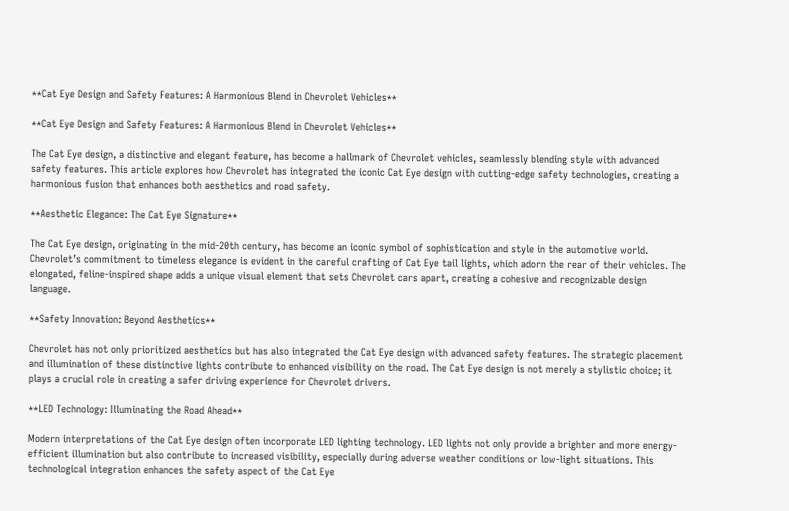**Cat Eye Design and Safety Features: A Harmonious Blend in Chevrolet Vehicles**

**Cat Eye Design and Safety Features: A Harmonious Blend in Chevrolet Vehicles**

The Cat Eye design, a distinctive and elegant feature, has become a hallmark of Chevrolet vehicles, seamlessly blending style with advanced safety features. This article explores how Chevrolet has integrated the iconic Cat Eye design with cutting-edge safety technologies, creating a harmonious fusion that enhances both aesthetics and road safety.

**Aesthetic Elegance: The Cat Eye Signature**

The Cat Eye design, originating in the mid-20th century, has become an iconic symbol of sophistication and style in the automotive world. Chevrolet’s commitment to timeless elegance is evident in the careful crafting of Cat Eye tail lights, which adorn the rear of their vehicles. The elongated, feline-inspired shape adds a unique visual element that sets Chevrolet cars apart, creating a cohesive and recognizable design language.

**Safety Innovation: Beyond Aesthetics**

Chevrolet has not only prioritized aesthetics but has also integrated the Cat Eye design with advanced safety features. The strategic placement and illumination of these distinctive lights contribute to enhanced visibility on the road. The Cat Eye design is not merely a stylistic choice; it plays a crucial role in creating a safer driving experience for Chevrolet drivers.

**LED Technology: Illuminating the Road Ahead**

Modern interpretations of the Cat Eye design often incorporate LED lighting technology. LED lights not only provide a brighter and more energy-efficient illumination but also contribute to increased visibility, especially during adverse weather conditions or low-light situations. This technological integration enhances the safety aspect of the Cat Eye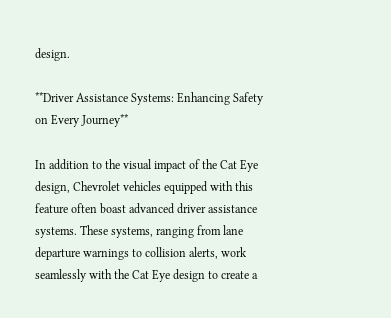design.

**Driver Assistance Systems: Enhancing Safety on Every Journey**

In addition to the visual impact of the Cat Eye design, Chevrolet vehicles equipped with this feature often boast advanced driver assistance systems. These systems, ranging from lane departure warnings to collision alerts, work seamlessly with the Cat Eye design to create a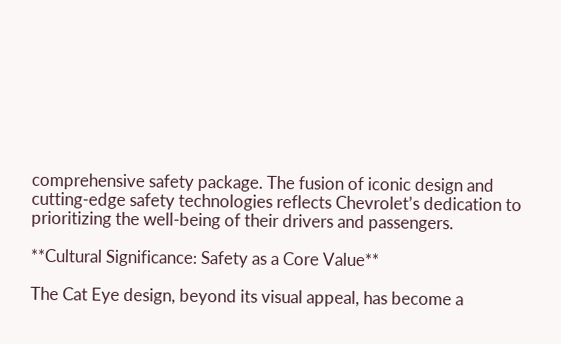comprehensive safety package. The fusion of iconic design and cutting-edge safety technologies reflects Chevrolet’s dedication to prioritizing the well-being of their drivers and passengers.

**Cultural Significance: Safety as a Core Value**

The Cat Eye design, beyond its visual appeal, has become a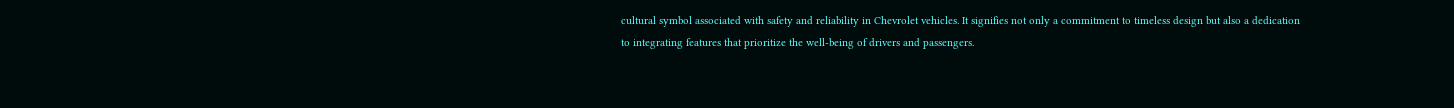cultural symbol associated with safety and reliability in Chevrolet vehicles. It signifies not only a commitment to timeless design but also a dedication to integrating features that prioritize the well-being of drivers and passengers.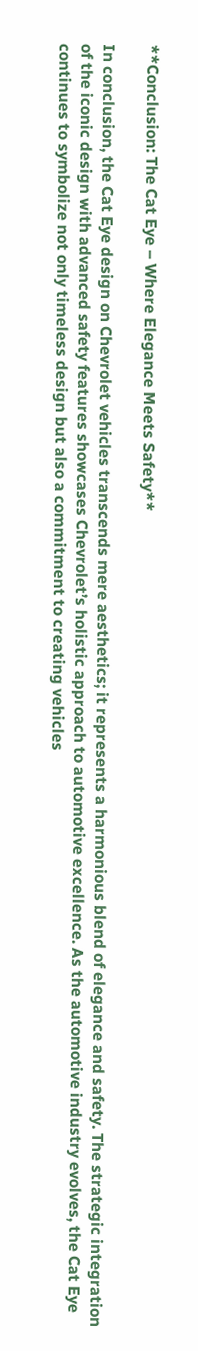**Conclusion: The Cat Eye – Where Elegance Meets Safety**

In conclusion, the Cat Eye design on Chevrolet vehicles transcends mere aesthetics; it represents a harmonious blend of elegance and safety. The strategic integration of the iconic design with advanced safety features showcases Chevrolet’s holistic approach to automotive excellence. As the automotive industry evolves, the Cat Eye continues to symbolize not only timeless design but also a commitment to creating vehicles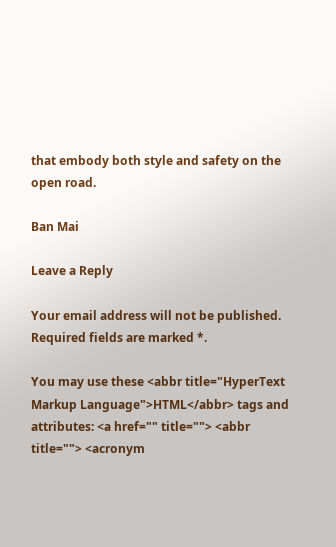that embody both style and safety on the open road.

Ban Mai

Leave a Reply

Your email address will not be published. Required fields are marked *.

You may use these <abbr title="HyperText Markup Language">HTML</abbr> tags and attributes: <a href="" title=""> <abbr title=""> <acronym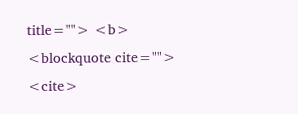title=""> <b> <blockquote cite=""> <cite>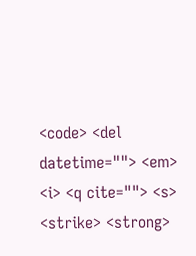<code> <del datetime=""> <em> <i> <q cite=""> <s> <strike> <strong>